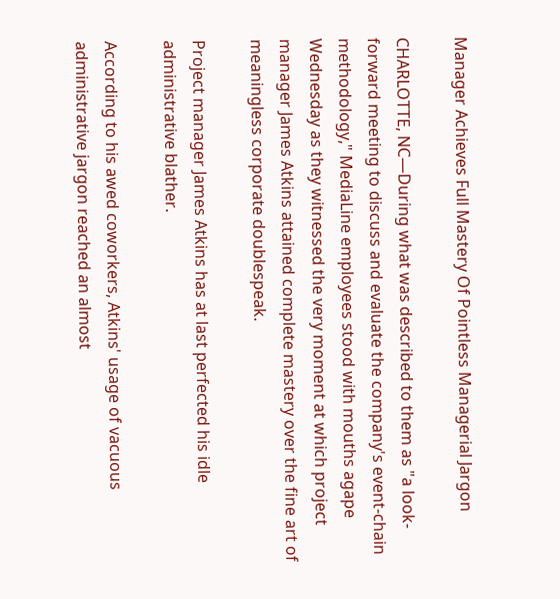Manager Achieves Full Mastery Of Pointless Managerial Jargon

CHARLOTTE, NC—During what was described to them as "a look-forward meeting to discuss and evaluate the company's event-chain methodology," MediaLine employees stood with mouths agape Wednesday as they witnessed the very moment at which project manager James Atkins attained complete mastery over the fine art of meaningless corporate doublespeak.

Project manager James Atkins has at last perfected his idle administrative blather.

According to his awed coworkers, Atkins' usage of vacuous administrative jargon reached an almost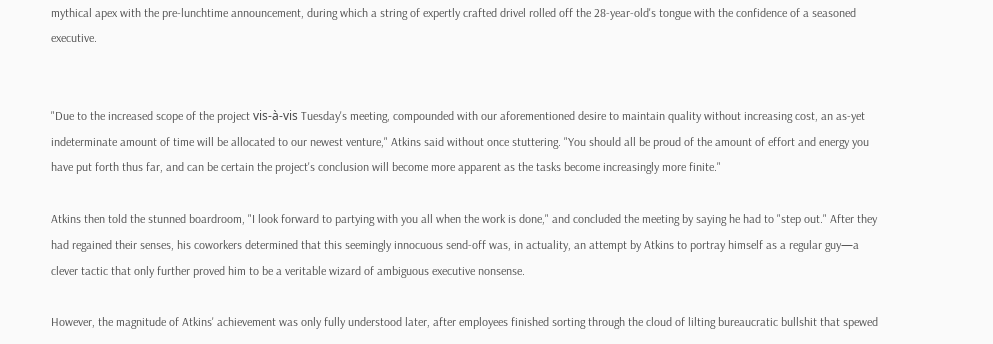mythical apex with the pre-lunchtime announcement, during which a string of expertly crafted drivel rolled off the 28-year-old's tongue with the confidence of a seasoned executive.


"Due to the increased scope of the project vis-à-vis Tuesday's meeting, compounded with our aforementioned desire to maintain quality without increasing cost, an as-yet indeterminate amount of time will be allocated to our newest venture," Atkins said without once stuttering. "You should all be proud of the amount of effort and energy you have put forth thus far, and can be certain the project's conclusion will become more apparent as the tasks become increasingly more finite."

Atkins then told the stunned boardroom, "I look forward to partying with you all when the work is done," and concluded the meeting by saying he had to "step out." After they had regained their senses, his coworkers determined that this seemingly innocuous send-off was, in actuality, an attempt by Atkins to portray himself as a regular guy—a clever tactic that only further proved him to be a veritable wizard of ambiguous executive nonsense.

However, the magnitude of Atkins' achievement was only fully understood later, after employees finished sorting through the cloud of lilting bureaucratic bullshit that spewed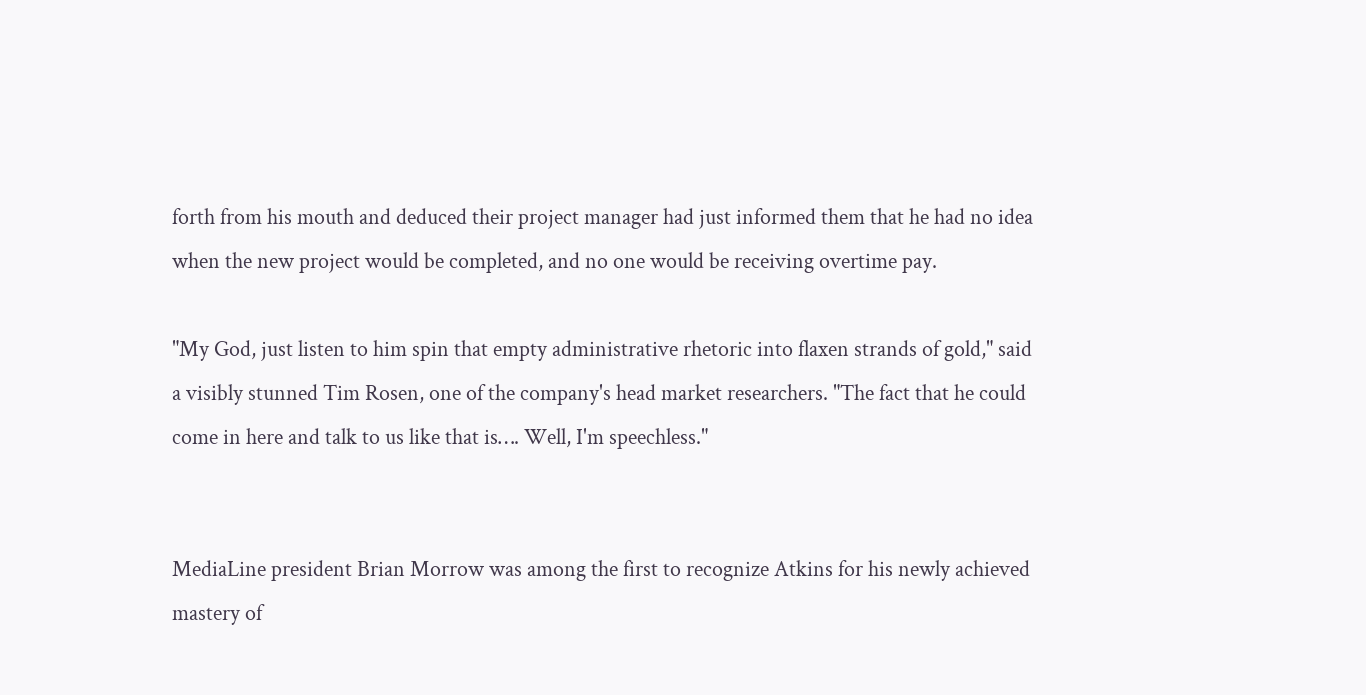forth from his mouth and deduced their project manager had just informed them that he had no idea when the new project would be completed, and no one would be receiving overtime pay.

"My God, just listen to him spin that empty administrative rhetoric into flaxen strands of gold," said a visibly stunned Tim Rosen, one of the company's head market researchers. "The fact that he could come in here and talk to us like that is…. Well, I'm speechless."


MediaLine president Brian Morrow was among the first to recognize Atkins for his newly achieved mastery of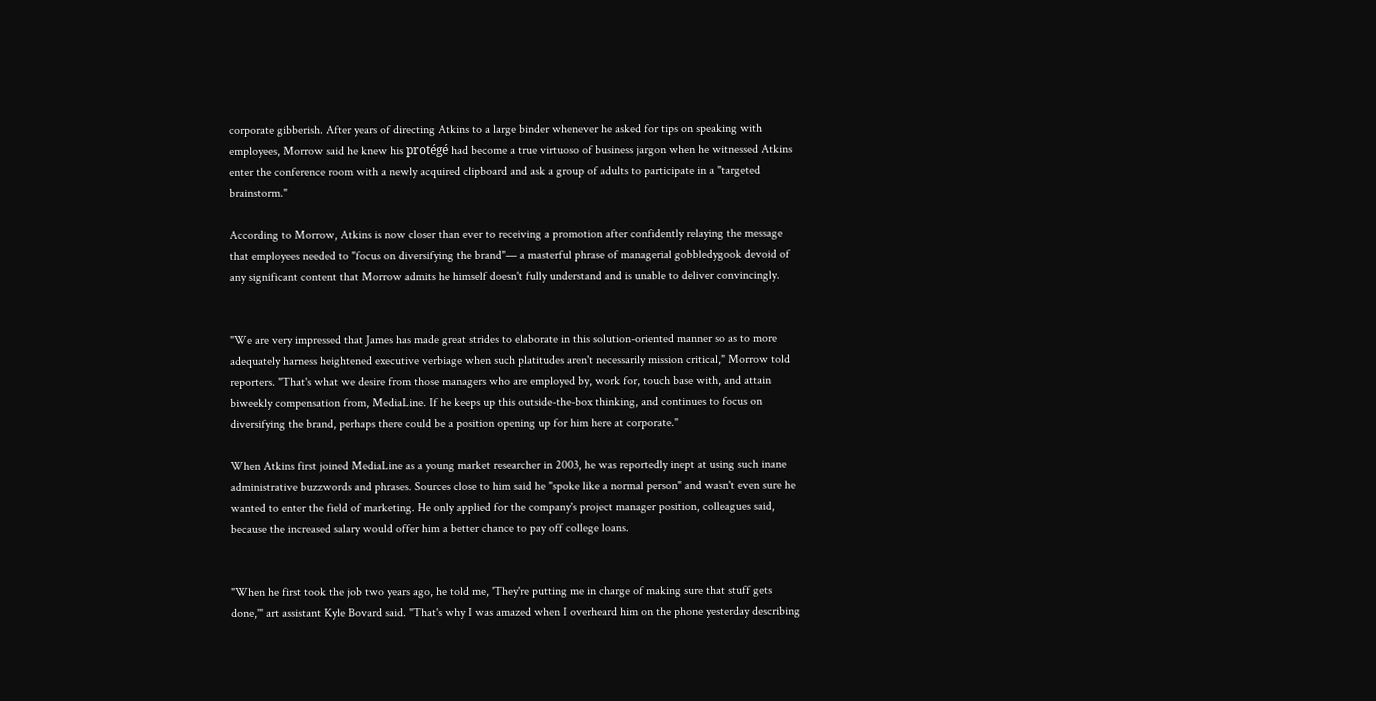corporate gibberish. After years of directing Atkins to a large binder whenever he asked for tips on speaking with employees, Morrow said he knew his protégé had become a true virtuoso of business jargon when he witnessed Atkins enter the conference room with a newly acquired clipboard and ask a group of adults to participate in a "targeted brainstorm."

According to Morrow, Atkins is now closer than ever to receiving a promotion after confidently relaying the message that employees needed to "focus on diversifying the brand"— a masterful phrase of managerial gobbledygook devoid of any significant content that Morrow admits he himself doesn't fully understand and is unable to deliver convincingly.


"We are very impressed that James has made great strides to elaborate in this solution-oriented manner so as to more adequately harness heightened executive verbiage when such platitudes aren't necessarily mission critical," Morrow told reporters. "That's what we desire from those managers who are employed by, work for, touch base with, and attain biweekly compensation from, MediaLine. If he keeps up this outside-the-box thinking, and continues to focus on diversifying the brand, perhaps there could be a position opening up for him here at corporate."

When Atkins first joined MediaLine as a young market researcher in 2003, he was reportedly inept at using such inane administrative buzzwords and phrases. Sources close to him said he "spoke like a normal person" and wasn't even sure he wanted to enter the field of marketing. He only applied for the company's project manager position, colleagues said, because the increased salary would offer him a better chance to pay off college loans.


"When he first took the job two years ago, he told me, 'They're putting me in charge of making sure that stuff gets done,'" art assistant Kyle Bovard said. "That's why I was amazed when I overheard him on the phone yesterday describing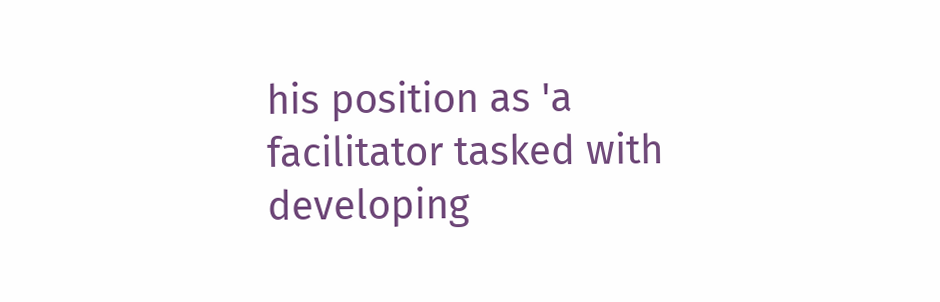his position as 'a facilitator tasked with developing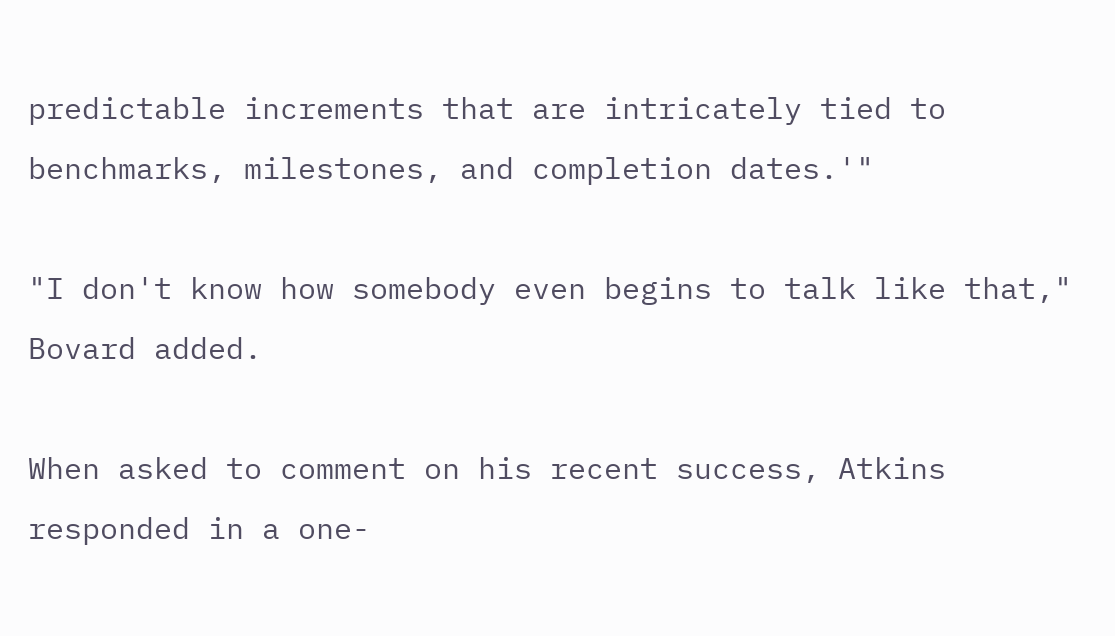predictable increments that are intricately tied to benchmarks, milestones, and completion dates.'"

"I don't know how somebody even begins to talk like that," Bovard added.

When asked to comment on his recent success, Atkins responded in a one-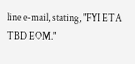line e-mail, stating, "FYI ETA TBD EOM."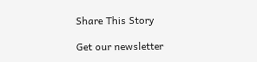Share This Story

Get our newsletter